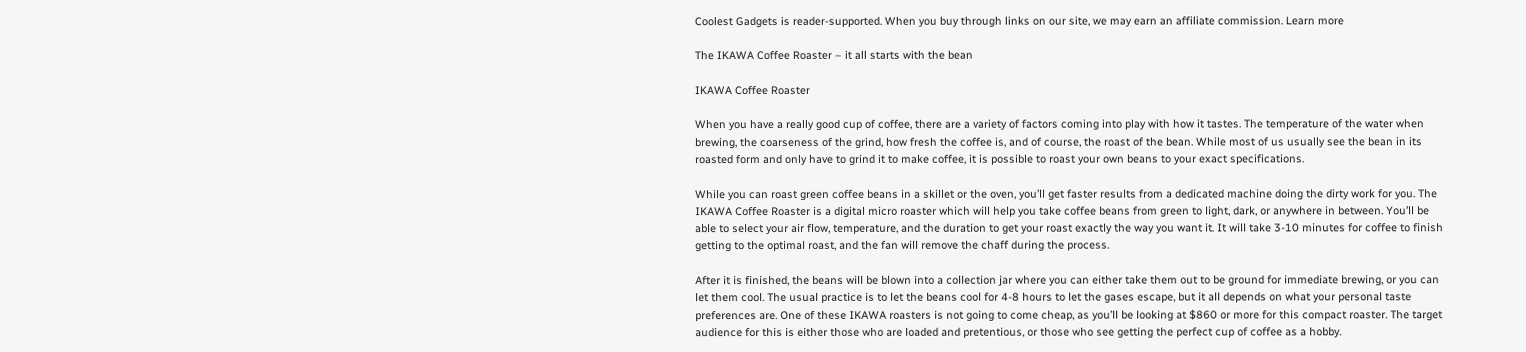Coolest Gadgets is reader-supported. When you buy through links on our site, we may earn an affiliate commission. Learn more

The IKAWA Coffee Roaster – it all starts with the bean

IKAWA Coffee Roaster

When you have a really good cup of coffee, there are a variety of factors coming into play with how it tastes. The temperature of the water when brewing, the coarseness of the grind, how fresh the coffee is, and of course, the roast of the bean. While most of us usually see the bean in its roasted form and only have to grind it to make coffee, it is possible to roast your own beans to your exact specifications.

While you can roast green coffee beans in a skillet or the oven, you’ll get faster results from a dedicated machine doing the dirty work for you. The IKAWA Coffee Roaster is a digital micro roaster which will help you take coffee beans from green to light, dark, or anywhere in between. You’ll be able to select your air flow, temperature, and the duration to get your roast exactly the way you want it. It will take 3-10 minutes for coffee to finish getting to the optimal roast, and the fan will remove the chaff during the process.

After it is finished, the beans will be blown into a collection jar where you can either take them out to be ground for immediate brewing, or you can let them cool. The usual practice is to let the beans cool for 4-8 hours to let the gases escape, but it all depends on what your personal taste preferences are. One of these IKAWA roasters is not going to come cheap, as you’ll be looking at $860 or more for this compact roaster. The target audience for this is either those who are loaded and pretentious, or those who see getting the perfect cup of coffee as a hobby.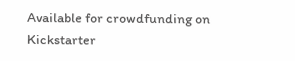Available for crowdfunding on Kickstarter